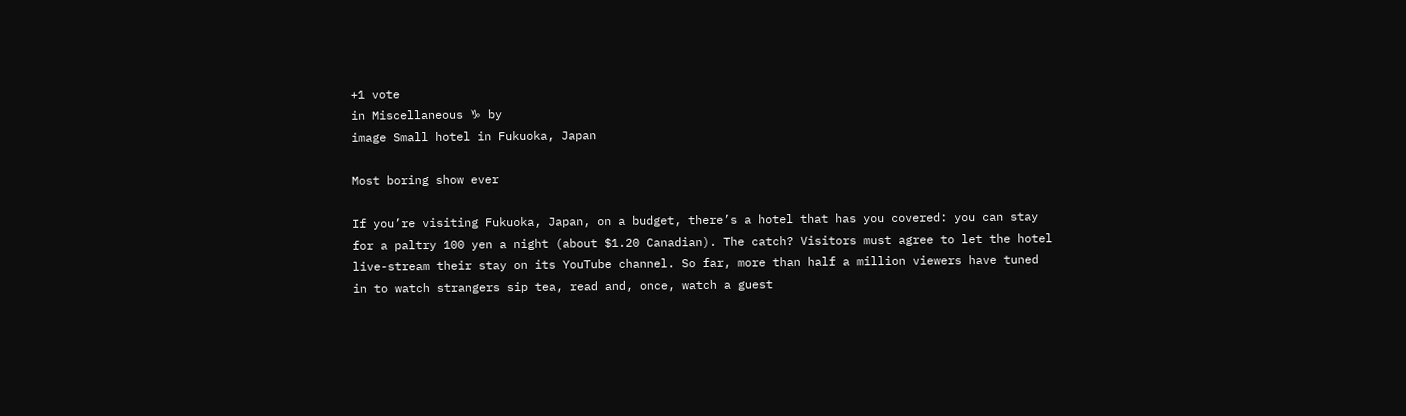+1 vote
in Miscellaneous ♑ by
image Small hotel in Fukuoka, Japan

Most boring show ever

If you’re visiting Fukuoka, Japan, on a budget, there’s a hotel that has you covered: you can stay for a paltry 100 yen a night (about $1.20 Canadian). The catch? Visitors must agree to let the hotel live-stream their stay on its YouTube channel. So far, more than half a million viewers have tuned in to watch strangers sip tea, read and, once, watch a guest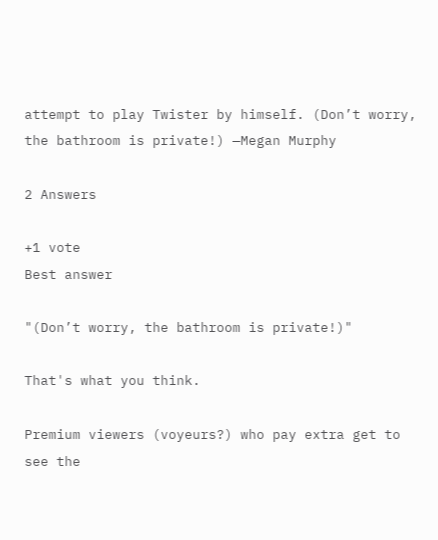attempt to play Twister by himself. (Don’t worry, the bathroom is private!) —Megan Murphy

2 Answers

+1 vote
Best answer

"(Don’t worry, the bathroom is private!)"

That's what you think.

Premium viewers (voyeurs?) who pay extra get to see the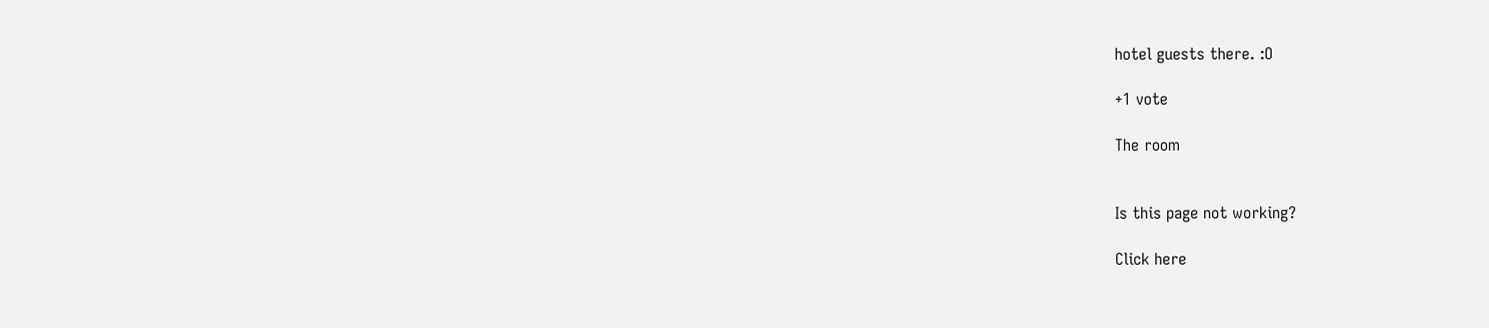hotel guests there. :O

+1 vote

The room


Is this page not working?

Click here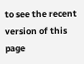to see the recent version of this page